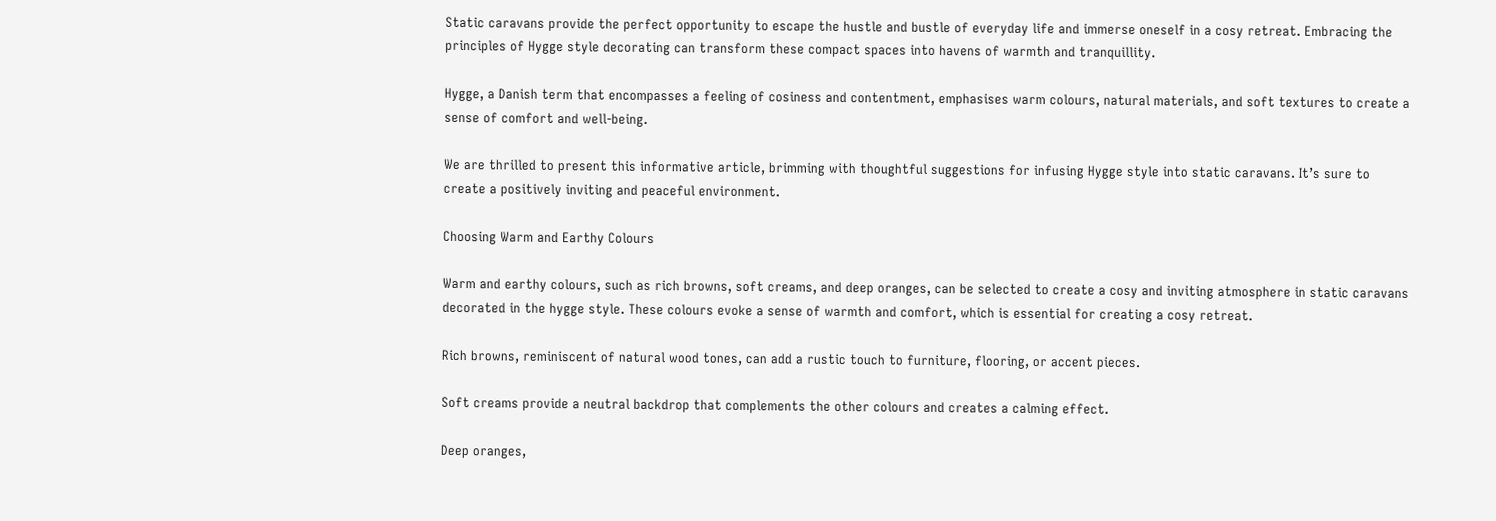Static caravans provide the perfect opportunity to escape the hustle and bustle of everyday life and immerse oneself in a cosy retreat. Embracing the principles of Hygge style decorating can transform these compact spaces into havens of warmth and tranquillity.

Hygge, a Danish term that encompasses a feeling of cosiness and contentment, emphasises warm colours, natural materials, and soft textures to create a sense of comfort and well-being.

We are thrilled to present this informative article, brimming with thoughtful suggestions for infusing Hygge style into static caravans. It’s sure to create a positively inviting and peaceful environment.

Choosing Warm and Earthy Colours

Warm and earthy colours, such as rich browns, soft creams, and deep oranges, can be selected to create a cosy and inviting atmosphere in static caravans decorated in the hygge style. These colours evoke a sense of warmth and comfort, which is essential for creating a cosy retreat.

Rich browns, reminiscent of natural wood tones, can add a rustic touch to furniture, flooring, or accent pieces.

Soft creams provide a neutral backdrop that complements the other colours and creates a calming effect.

Deep oranges,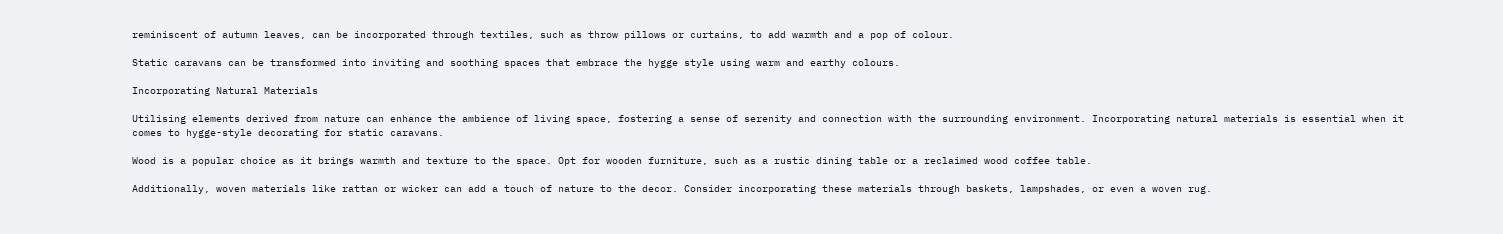reminiscent of autumn leaves, can be incorporated through textiles, such as throw pillows or curtains, to add warmth and a pop of colour.

Static caravans can be transformed into inviting and soothing spaces that embrace the hygge style using warm and earthy colours.

Incorporating Natural Materials

Utilising elements derived from nature can enhance the ambience of living space, fostering a sense of serenity and connection with the surrounding environment. Incorporating natural materials is essential when it comes to hygge-style decorating for static caravans.

Wood is a popular choice as it brings warmth and texture to the space. Opt for wooden furniture, such as a rustic dining table or a reclaimed wood coffee table.

Additionally, woven materials like rattan or wicker can add a touch of nature to the decor. Consider incorporating these materials through baskets, lampshades, or even a woven rug.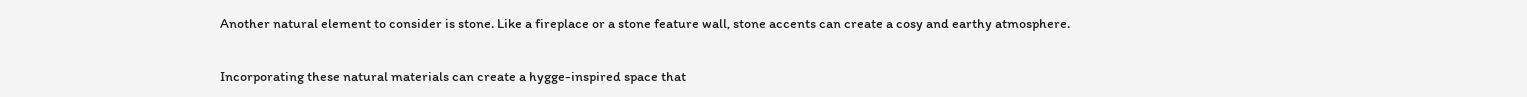Another natural element to consider is stone. Like a fireplace or a stone feature wall, stone accents can create a cosy and earthy atmosphere.

Incorporating these natural materials can create a hygge-inspired space that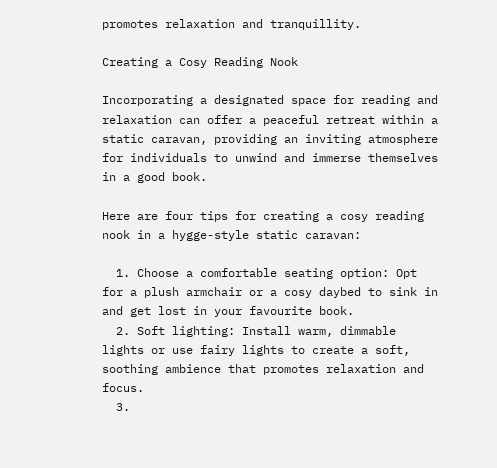promotes relaxation and tranquillity.

Creating a Cosy Reading Nook

Incorporating a designated space for reading and relaxation can offer a peaceful retreat within a static caravan, providing an inviting atmosphere for individuals to unwind and immerse themselves in a good book.

Here are four tips for creating a cosy reading nook in a hygge-style static caravan:

  1. Choose a comfortable seating option: Opt for a plush armchair or a cosy daybed to sink in and get lost in your favourite book.
  2. Soft lighting: Install warm, dimmable lights or use fairy lights to create a soft, soothing ambience that promotes relaxation and focus.
  3.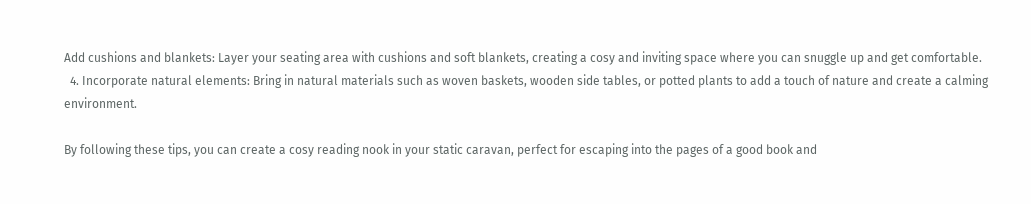Add cushions and blankets: Layer your seating area with cushions and soft blankets, creating a cosy and inviting space where you can snuggle up and get comfortable.
  4. Incorporate natural elements: Bring in natural materials such as woven baskets, wooden side tables, or potted plants to add a touch of nature and create a calming environment.

By following these tips, you can create a cosy reading nook in your static caravan, perfect for escaping into the pages of a good book and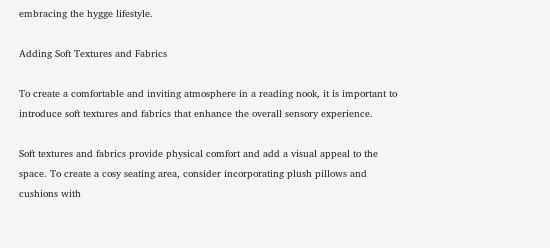embracing the hygge lifestyle.

Adding Soft Textures and Fabrics

To create a comfortable and inviting atmosphere in a reading nook, it is important to introduce soft textures and fabrics that enhance the overall sensory experience.

Soft textures and fabrics provide physical comfort and add a visual appeal to the space. To create a cosy seating area, consider incorporating plush pillows and cushions with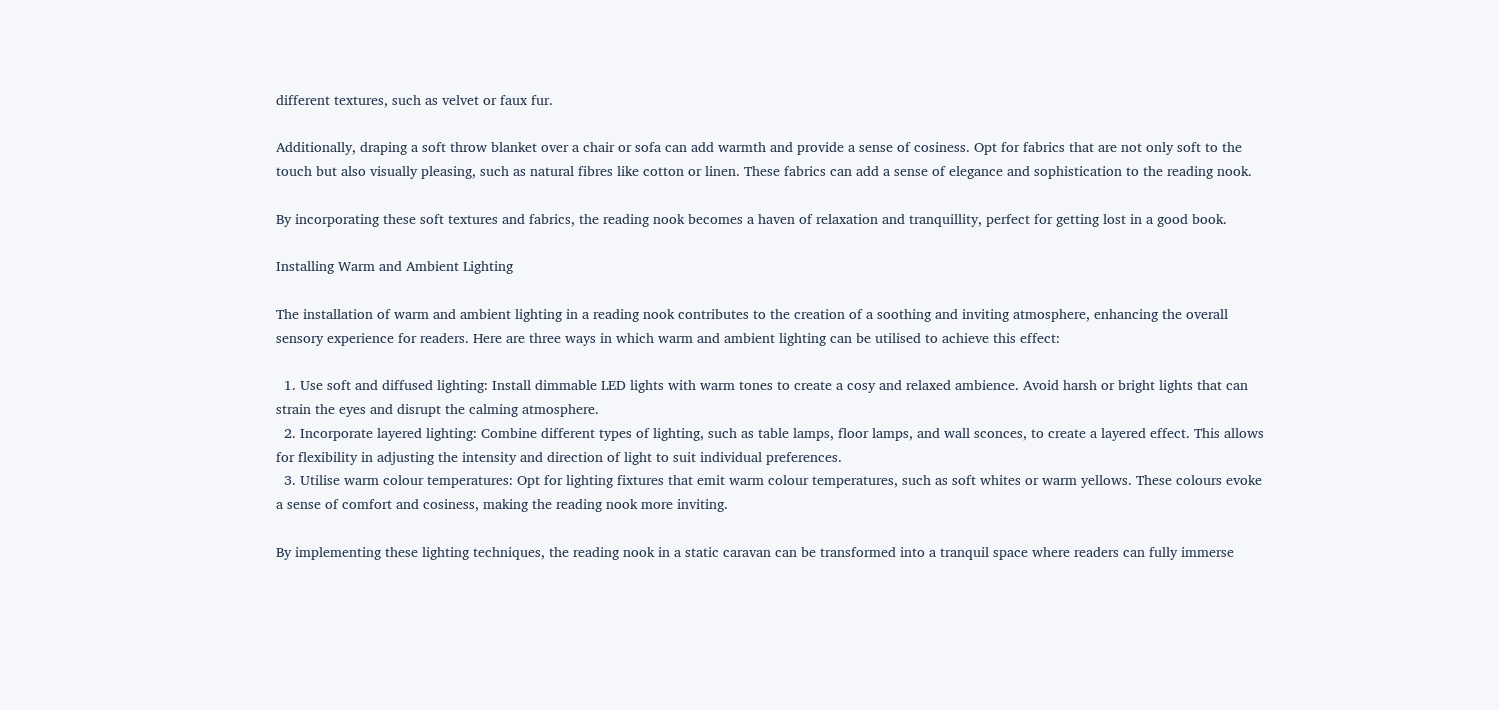different textures, such as velvet or faux fur.

Additionally, draping a soft throw blanket over a chair or sofa can add warmth and provide a sense of cosiness. Opt for fabrics that are not only soft to the touch but also visually pleasing, such as natural fibres like cotton or linen. These fabrics can add a sense of elegance and sophistication to the reading nook.

By incorporating these soft textures and fabrics, the reading nook becomes a haven of relaxation and tranquillity, perfect for getting lost in a good book.

Installing Warm and Ambient Lighting

The installation of warm and ambient lighting in a reading nook contributes to the creation of a soothing and inviting atmosphere, enhancing the overall sensory experience for readers. Here are three ways in which warm and ambient lighting can be utilised to achieve this effect:

  1. Use soft and diffused lighting: Install dimmable LED lights with warm tones to create a cosy and relaxed ambience. Avoid harsh or bright lights that can strain the eyes and disrupt the calming atmosphere.
  2. Incorporate layered lighting: Combine different types of lighting, such as table lamps, floor lamps, and wall sconces, to create a layered effect. This allows for flexibility in adjusting the intensity and direction of light to suit individual preferences.
  3. Utilise warm colour temperatures: Opt for lighting fixtures that emit warm colour temperatures, such as soft whites or warm yellows. These colours evoke a sense of comfort and cosiness, making the reading nook more inviting.

By implementing these lighting techniques, the reading nook in a static caravan can be transformed into a tranquil space where readers can fully immerse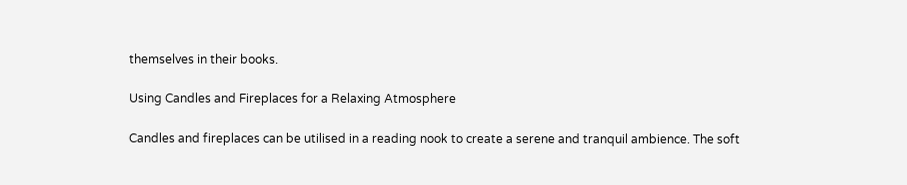themselves in their books.

Using Candles and Fireplaces for a Relaxing Atmosphere

Candles and fireplaces can be utilised in a reading nook to create a serene and tranquil ambience. The soft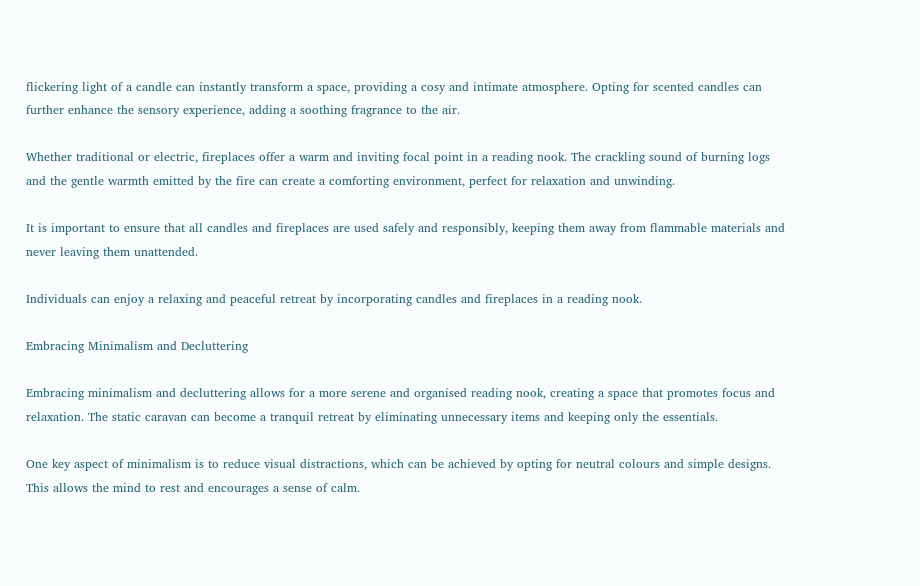flickering light of a candle can instantly transform a space, providing a cosy and intimate atmosphere. Opting for scented candles can further enhance the sensory experience, adding a soothing fragrance to the air.

Whether traditional or electric, fireplaces offer a warm and inviting focal point in a reading nook. The crackling sound of burning logs and the gentle warmth emitted by the fire can create a comforting environment, perfect for relaxation and unwinding.

It is important to ensure that all candles and fireplaces are used safely and responsibly, keeping them away from flammable materials and never leaving them unattended.

Individuals can enjoy a relaxing and peaceful retreat by incorporating candles and fireplaces in a reading nook.

Embracing Minimalism and Decluttering

Embracing minimalism and decluttering allows for a more serene and organised reading nook, creating a space that promotes focus and relaxation. The static caravan can become a tranquil retreat by eliminating unnecessary items and keeping only the essentials.

One key aspect of minimalism is to reduce visual distractions, which can be achieved by opting for neutral colours and simple designs. This allows the mind to rest and encourages a sense of calm.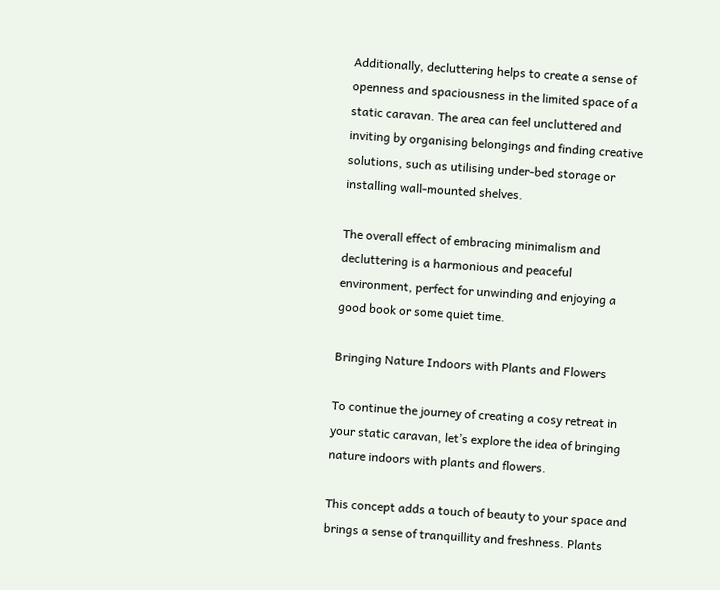Additionally, decluttering helps to create a sense of openness and spaciousness in the limited space of a static caravan. The area can feel uncluttered and inviting by organising belongings and finding creative solutions, such as utilising under-bed storage or installing wall-mounted shelves.

The overall effect of embracing minimalism and decluttering is a harmonious and peaceful environment, perfect for unwinding and enjoying a good book or some quiet time.

Bringing Nature Indoors with Plants and Flowers

To continue the journey of creating a cosy retreat in your static caravan, let’s explore the idea of bringing nature indoors with plants and flowers.

This concept adds a touch of beauty to your space and brings a sense of tranquillity and freshness. Plants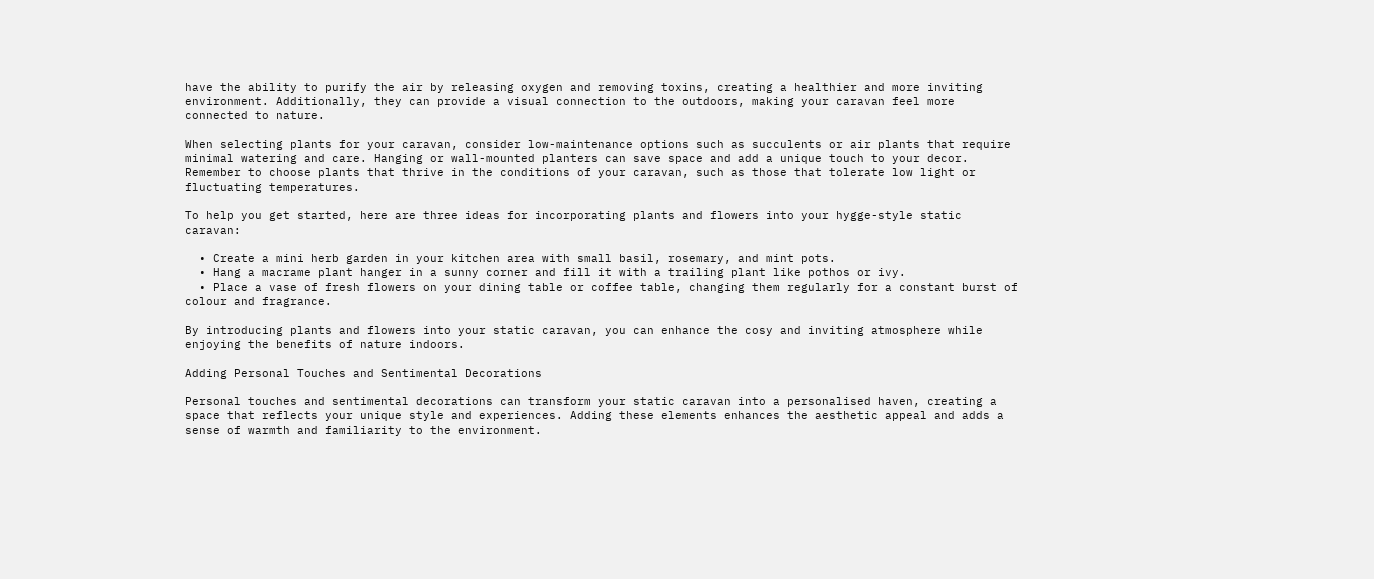have the ability to purify the air by releasing oxygen and removing toxins, creating a healthier and more inviting environment. Additionally, they can provide a visual connection to the outdoors, making your caravan feel more connected to nature.

When selecting plants for your caravan, consider low-maintenance options such as succulents or air plants that require minimal watering and care. Hanging or wall-mounted planters can save space and add a unique touch to your decor. Remember to choose plants that thrive in the conditions of your caravan, such as those that tolerate low light or fluctuating temperatures.

To help you get started, here are three ideas for incorporating plants and flowers into your hygge-style static caravan:

  • Create a mini herb garden in your kitchen area with small basil, rosemary, and mint pots.
  • Hang a macrame plant hanger in a sunny corner and fill it with a trailing plant like pothos or ivy.
  • Place a vase of fresh flowers on your dining table or coffee table, changing them regularly for a constant burst of colour and fragrance.

By introducing plants and flowers into your static caravan, you can enhance the cosy and inviting atmosphere while enjoying the benefits of nature indoors.

Adding Personal Touches and Sentimental Decorations

Personal touches and sentimental decorations can transform your static caravan into a personalised haven, creating a space that reflects your unique style and experiences. Adding these elements enhances the aesthetic appeal and adds a sense of warmth and familiarity to the environment.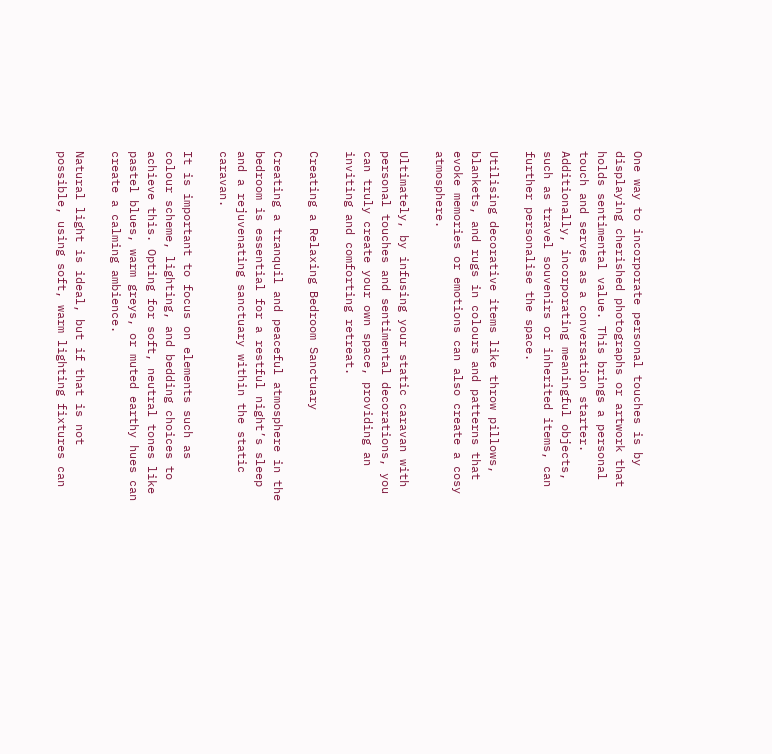One way to incorporate personal touches is by displaying cherished photographs or artwork that holds sentimental value. This brings a personal touch and serves as a conversation starter. Additionally, incorporating meaningful objects, such as travel souvenirs or inherited items, can further personalise the space.

Utilising decorative items like throw pillows, blankets, and rugs in colours and patterns that evoke memories or emotions can also create a cosy atmosphere.

Ultimately, by infusing your static caravan with personal touches and sentimental decorations, you can truly create your own space, providing an inviting and comforting retreat.

Creating a Relaxing Bedroom Sanctuary

Creating a tranquil and peaceful atmosphere in the bedroom is essential for a restful night’s sleep and a rejuvenating sanctuary within the static caravan.

It is important to focus on elements such as colour scheme, lighting, and bedding choices to achieve this. Opting for soft, neutral tones like pastel blues, warm greys, or muted earthy hues can create a calming ambience.

Natural light is ideal, but if that is not possible, using soft, warm lighting fixtures can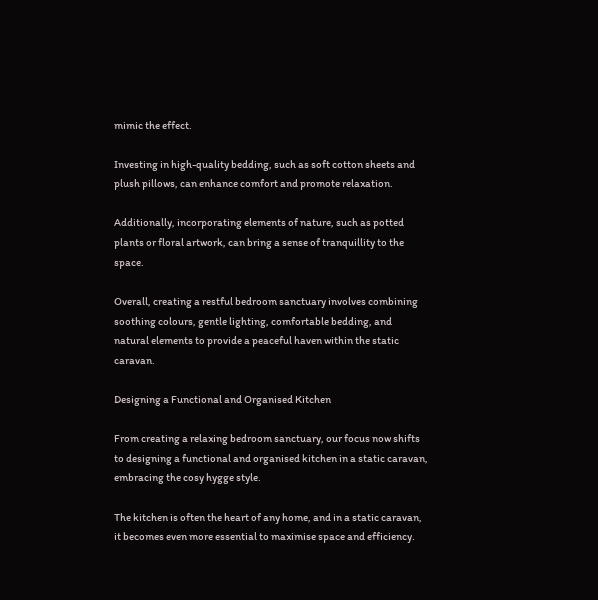mimic the effect.

Investing in high-quality bedding, such as soft cotton sheets and plush pillows, can enhance comfort and promote relaxation.

Additionally, incorporating elements of nature, such as potted plants or floral artwork, can bring a sense of tranquillity to the space.

Overall, creating a restful bedroom sanctuary involves combining soothing colours, gentle lighting, comfortable bedding, and natural elements to provide a peaceful haven within the static caravan.

Designing a Functional and Organised Kitchen

From creating a relaxing bedroom sanctuary, our focus now shifts to designing a functional and organised kitchen in a static caravan, embracing the cosy hygge style.

The kitchen is often the heart of any home, and in a static caravan, it becomes even more essential to maximise space and efficiency.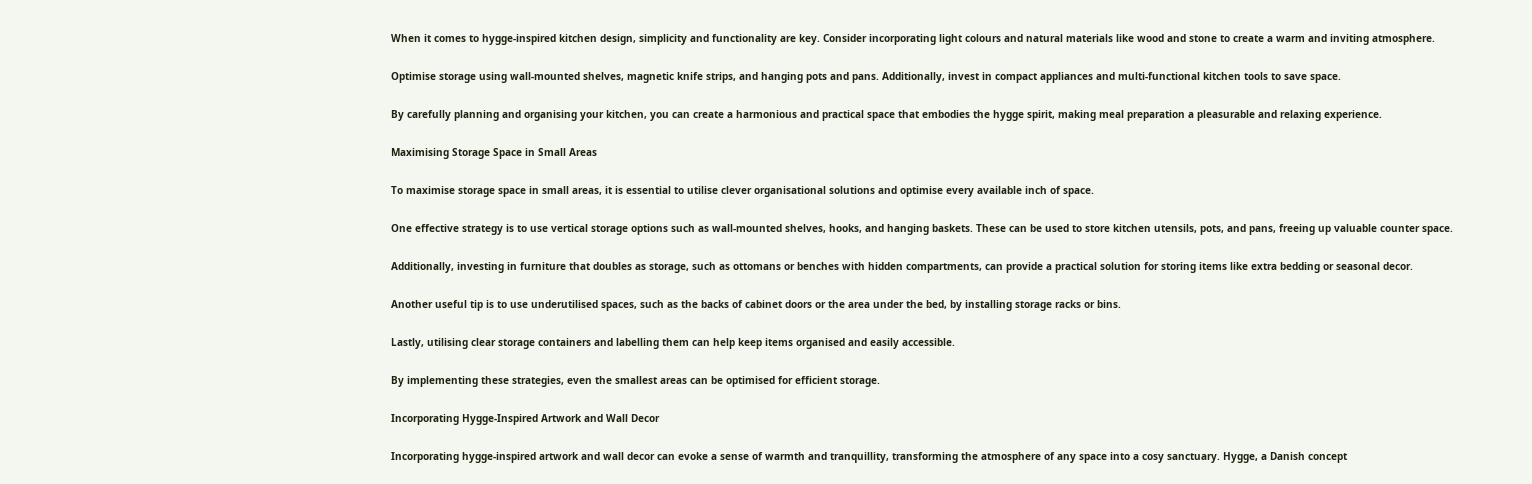When it comes to hygge-inspired kitchen design, simplicity and functionality are key. Consider incorporating light colours and natural materials like wood and stone to create a warm and inviting atmosphere.

Optimise storage using wall-mounted shelves, magnetic knife strips, and hanging pots and pans. Additionally, invest in compact appliances and multi-functional kitchen tools to save space.

By carefully planning and organising your kitchen, you can create a harmonious and practical space that embodies the hygge spirit, making meal preparation a pleasurable and relaxing experience.

Maximising Storage Space in Small Areas

To maximise storage space in small areas, it is essential to utilise clever organisational solutions and optimise every available inch of space.

One effective strategy is to use vertical storage options such as wall-mounted shelves, hooks, and hanging baskets. These can be used to store kitchen utensils, pots, and pans, freeing up valuable counter space.

Additionally, investing in furniture that doubles as storage, such as ottomans or benches with hidden compartments, can provide a practical solution for storing items like extra bedding or seasonal decor.

Another useful tip is to use underutilised spaces, such as the backs of cabinet doors or the area under the bed, by installing storage racks or bins.

Lastly, utilising clear storage containers and labelling them can help keep items organised and easily accessible.

By implementing these strategies, even the smallest areas can be optimised for efficient storage.

Incorporating Hygge-Inspired Artwork and Wall Decor

Incorporating hygge-inspired artwork and wall decor can evoke a sense of warmth and tranquillity, transforming the atmosphere of any space into a cosy sanctuary. Hygge, a Danish concept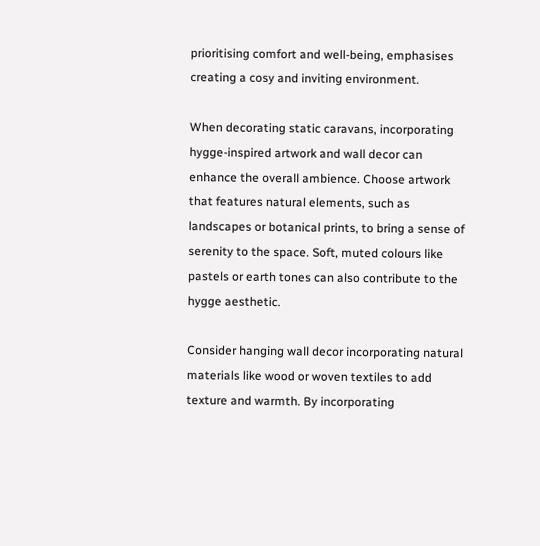prioritising comfort and well-being, emphasises creating a cosy and inviting environment.

When decorating static caravans, incorporating hygge-inspired artwork and wall decor can enhance the overall ambience. Choose artwork that features natural elements, such as landscapes or botanical prints, to bring a sense of serenity to the space. Soft, muted colours like pastels or earth tones can also contribute to the hygge aesthetic.

Consider hanging wall decor incorporating natural materials like wood or woven textiles to add texture and warmth. By incorporating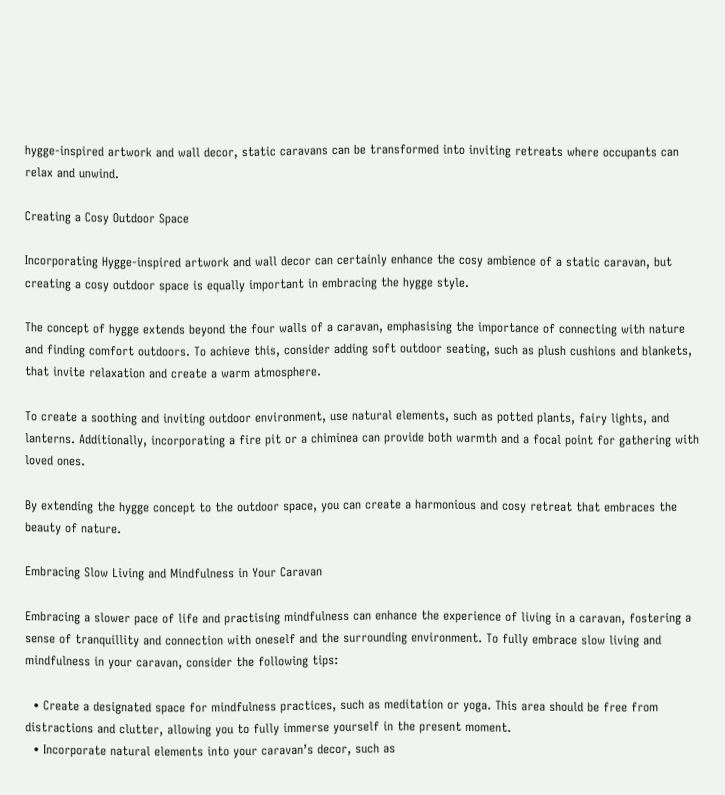hygge-inspired artwork and wall decor, static caravans can be transformed into inviting retreats where occupants can relax and unwind.

Creating a Cosy Outdoor Space

Incorporating Hygge-inspired artwork and wall decor can certainly enhance the cosy ambience of a static caravan, but creating a cosy outdoor space is equally important in embracing the hygge style.

The concept of hygge extends beyond the four walls of a caravan, emphasising the importance of connecting with nature and finding comfort outdoors. To achieve this, consider adding soft outdoor seating, such as plush cushions and blankets, that invite relaxation and create a warm atmosphere.

To create a soothing and inviting outdoor environment, use natural elements, such as potted plants, fairy lights, and lanterns. Additionally, incorporating a fire pit or a chiminea can provide both warmth and a focal point for gathering with loved ones.

By extending the hygge concept to the outdoor space, you can create a harmonious and cosy retreat that embraces the beauty of nature.

Embracing Slow Living and Mindfulness in Your Caravan

Embracing a slower pace of life and practising mindfulness can enhance the experience of living in a caravan, fostering a sense of tranquillity and connection with oneself and the surrounding environment. To fully embrace slow living and mindfulness in your caravan, consider the following tips:

  • Create a designated space for mindfulness practices, such as meditation or yoga. This area should be free from distractions and clutter, allowing you to fully immerse yourself in the present moment.
  • Incorporate natural elements into your caravan’s decor, such as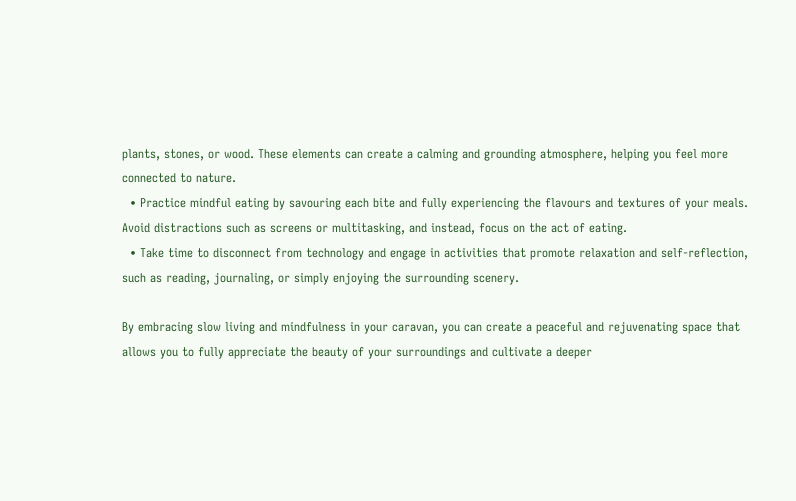plants, stones, or wood. These elements can create a calming and grounding atmosphere, helping you feel more connected to nature.
  • Practice mindful eating by savouring each bite and fully experiencing the flavours and textures of your meals. Avoid distractions such as screens or multitasking, and instead, focus on the act of eating.
  • Take time to disconnect from technology and engage in activities that promote relaxation and self-reflection, such as reading, journaling, or simply enjoying the surrounding scenery.

By embracing slow living and mindfulness in your caravan, you can create a peaceful and rejuvenating space that allows you to fully appreciate the beauty of your surroundings and cultivate a deeper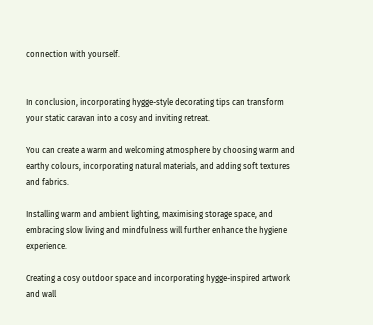connection with yourself.


In conclusion, incorporating hygge-style decorating tips can transform your static caravan into a cosy and inviting retreat.

You can create a warm and welcoming atmosphere by choosing warm and earthy colours, incorporating natural materials, and adding soft textures and fabrics.

Installing warm and ambient lighting, maximising storage space, and embracing slow living and mindfulness will further enhance the hygiene experience.

Creating a cosy outdoor space and incorporating hygge-inspired artwork and wall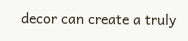decor can create a truly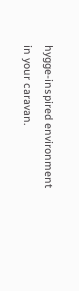hygge-inspired environment in your caravan.